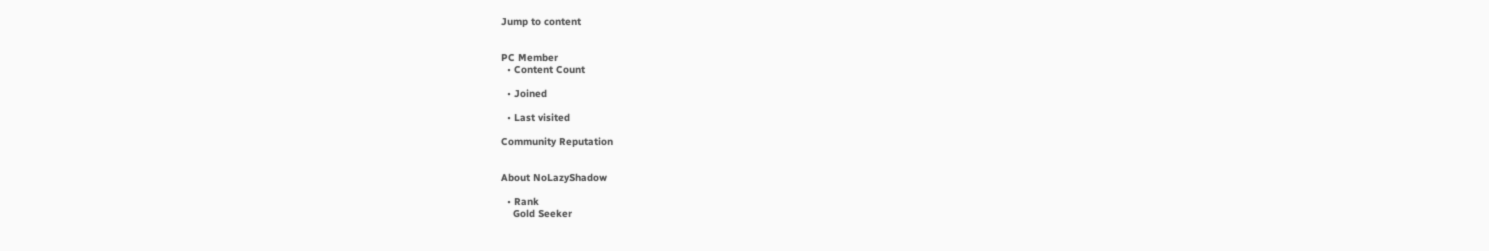Jump to content


PC Member
  • Content Count

  • Joined

  • Last visited

Community Reputation


About NoLazyShadow

  • Rank
    Gold Seeker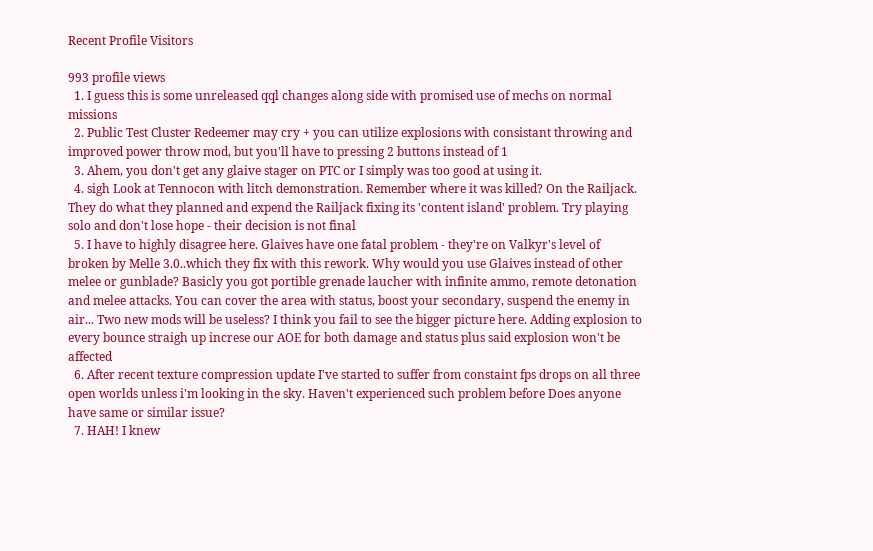Recent Profile Visitors

993 profile views
  1. I guess this is some unreleased qql changes along side with promised use of mechs on normal missions
  2. Public Test Cluster Redeemer may cry + you can utilize explosions with consistant throwing and improved power throw mod, but you'll have to pressing 2 buttons instead of 1
  3. Ahem, you don't get any glaive stager on PTC or I simply was too good at using it.
  4. sigh Look at Tennocon with litch demonstration. Remember where it was killed? On the Railjack. They do what they planned and expend the Railjack fixing its 'content island' problem. Try playing solo and don't lose hope - their decision is not final
  5. I have to highly disagree here. Glaives have one fatal problem - they're on Valkyr's level of broken by Melle 3.0..which they fix with this rework. Why would you use Glaives instead of other melee or gunblade? Basicly you got portible grenade laucher with infinite ammo, remote detonation and melee attacks. You can cover the area with status, boost your secondary, suspend the enemy in air... Two new mods will be useless? I think you fail to see the bigger picture here. Adding explosion to every bounce straigh up increse our AOE for both damage and status plus said explosion won't be affected
  6. After recent texture compression update I've started to suffer from constaint fps drops on all three open worlds unless i'm looking in the sky. Haven't experienced such problem before Does anyone have same or similar issue?
  7. HAH! I knew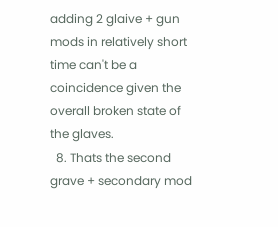adding 2 glaive + gun mods in relatively short time can't be a coincidence given the overall broken state of the glaves.
  8. Thats the second grave + secondary mod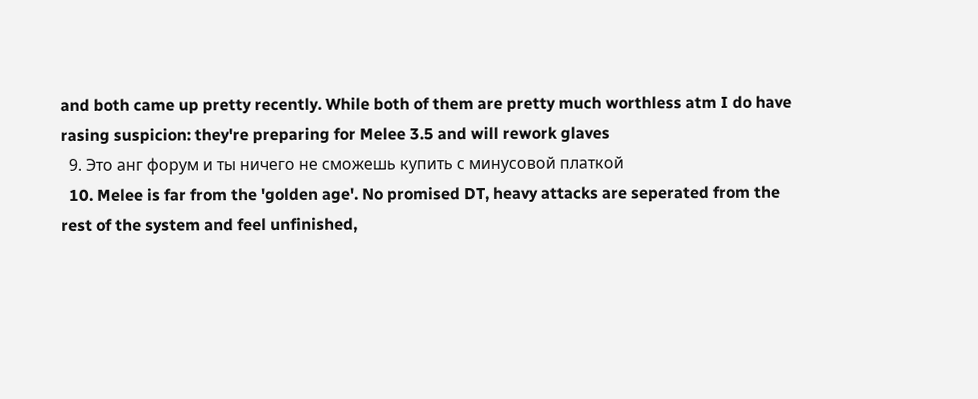and both came up pretty recently. While both of them are pretty much worthless atm I do have rasing suspicion: they're preparing for Melee 3.5 and will rework glaves
  9. Это анг форум и ты ничего не сможешь купить с минусовой платкой
  10. Melee is far from the 'golden age'. No promised DT, heavy attacks are seperated from the rest of the system and feel unfinished,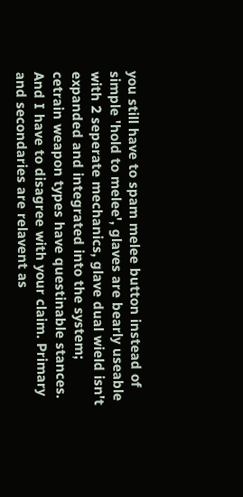you still have to spam melee button instead of simple 'hold to melee', glaves are bearly useable with 2 seperate mechanics, glave dual wield isn't expanded and integrated into the system; cetrain weapon types have questinable stances. And I have to disagree with your claim. Primary and secondaries are relavent as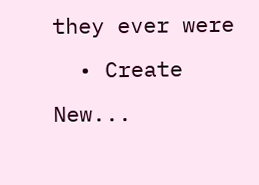they ever were
  • Create New...